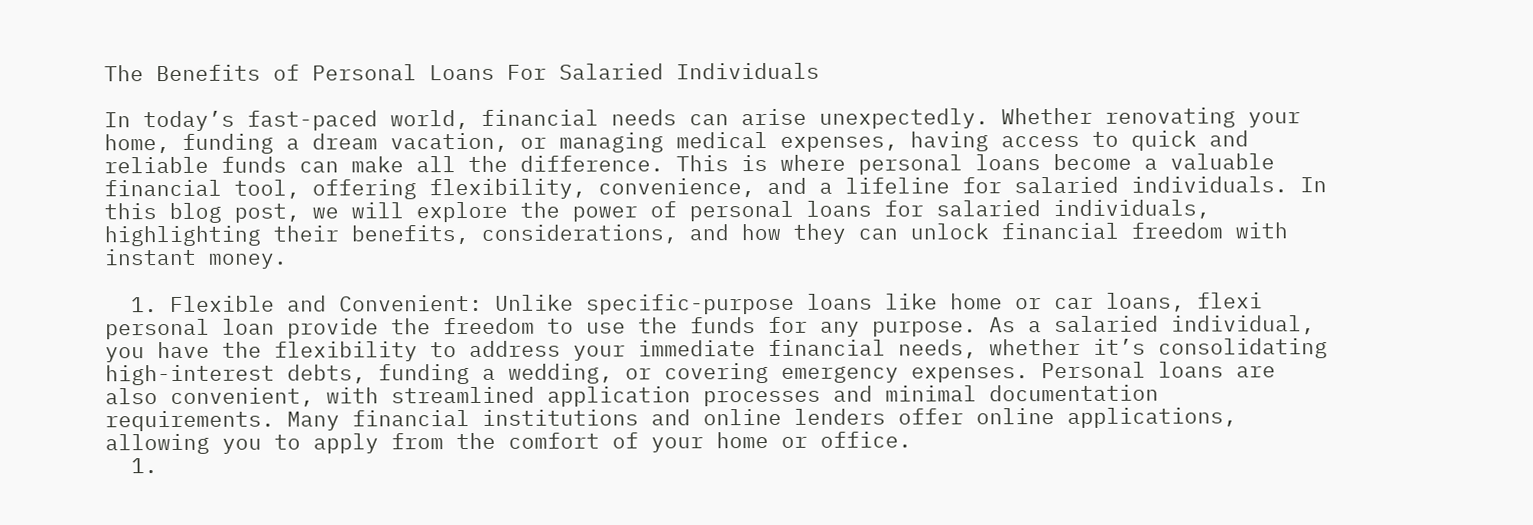The Benefits of Personal Loans For Salaried Individuals

In today’s fast-paced world, financial needs can arise unexpectedly. Whether renovating your home, funding a dream vacation, or managing medical expenses, having access to quick and reliable funds can make all the difference. This is where personal loans become a valuable financial tool, offering flexibility, convenience, and a lifeline for salaried individuals. In this blog post, we will explore the power of personal loans for salaried individuals, highlighting their benefits, considerations, and how they can unlock financial freedom with instant money.

  1. Flexible and Convenient: Unlike specific-purpose loans like home or car loans, flexi personal loan provide the freedom to use the funds for any purpose. As a salaried individual, you have the flexibility to address your immediate financial needs, whether it’s consolidating high-interest debts, funding a wedding, or covering emergency expenses. Personal loans are also convenient, with streamlined application processes and minimal documentation requirements. Many financial institutions and online lenders offer online applications, allowing you to apply from the comfort of your home or office.
  1.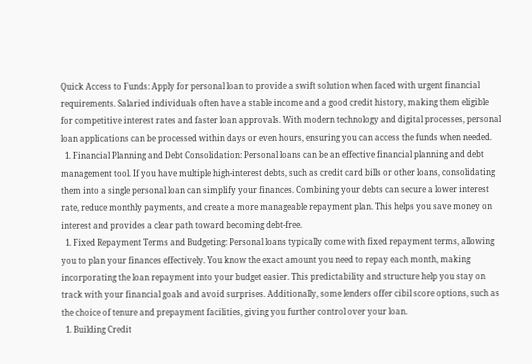Quick Access to Funds: Apply for personal loan to provide a swift solution when faced with urgent financial requirements. Salaried individuals often have a stable income and a good credit history, making them eligible for competitive interest rates and faster loan approvals. With modern technology and digital processes, personal loan applications can be processed within days or even hours, ensuring you can access the funds when needed.
  1. Financial Planning and Debt Consolidation: Personal loans can be an effective financial planning and debt management tool. If you have multiple high-interest debts, such as credit card bills or other loans, consolidating them into a single personal loan can simplify your finances. Combining your debts can secure a lower interest rate, reduce monthly payments, and create a more manageable repayment plan. This helps you save money on interest and provides a clear path toward becoming debt-free.
  1. Fixed Repayment Terms and Budgeting: Personal loans typically come with fixed repayment terms, allowing you to plan your finances effectively. You know the exact amount you need to repay each month, making incorporating the loan repayment into your budget easier. This predictability and structure help you stay on track with your financial goals and avoid surprises. Additionally, some lenders offer cibil score options, such as the choice of tenure and prepayment facilities, giving you further control over your loan.
  1. Building Credit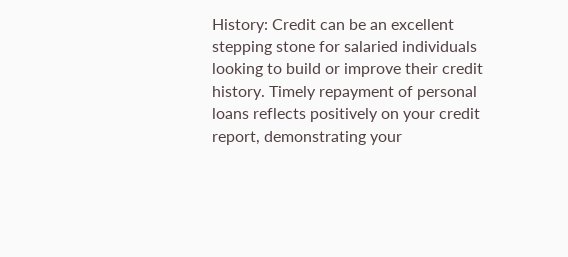History: Credit can be an excellent stepping stone for salaried individuals looking to build or improve their credit history. Timely repayment of personal loans reflects positively on your credit report, demonstrating your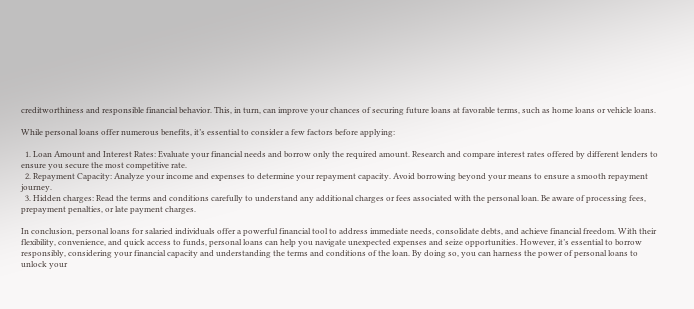creditworthiness and responsible financial behavior. This, in turn, can improve your chances of securing future loans at favorable terms, such as home loans or vehicle loans.

While personal loans offer numerous benefits, it’s essential to consider a few factors before applying:

  1. Loan Amount and Interest Rates: Evaluate your financial needs and borrow only the required amount. Research and compare interest rates offered by different lenders to ensure you secure the most competitive rate.
  2. Repayment Capacity: Analyze your income and expenses to determine your repayment capacity. Avoid borrowing beyond your means to ensure a smooth repayment journey.
  3. Hidden charges: Read the terms and conditions carefully to understand any additional charges or fees associated with the personal loan. Be aware of processing fees, prepayment penalties, or late payment charges.

In conclusion, personal loans for salaried individuals offer a powerful financial tool to address immediate needs, consolidate debts, and achieve financial freedom. With their flexibility, convenience, and quick access to funds, personal loans can help you navigate unexpected expenses and seize opportunities. However, it’s essential to borrow responsibly, considering your financial capacity and understanding the terms and conditions of the loan. By doing so, you can harness the power of personal loans to unlock your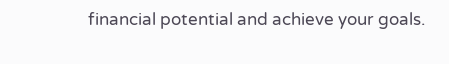financial potential and achieve your goals.